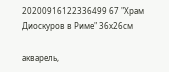20200916122336499 67 "Храм Диоскуров в Риме" 36х26см

акварель,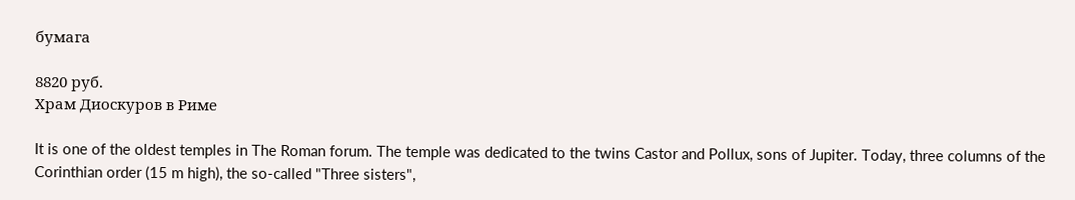бумага

8820 руб.
Храм Диоскуров в Риме

It is one of the oldest temples in The Roman forum. The temple was dedicated to the twins Castor and Pollux, sons of Jupiter. Today, three columns of the Corinthian order (15 m high), the so-called "Three sisters",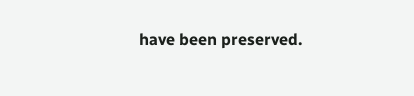have been preserved.